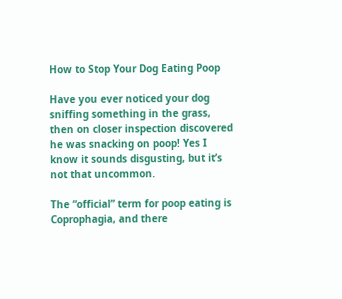How to Stop Your Dog Eating Poop

Have you ever noticed your dog sniffing something in the grass, then on closer inspection discovered he was snacking on poop! Yes I know it sounds disgusting, but it’s not that uncommon.

The “official” term for poop eating is Coprophagia, and there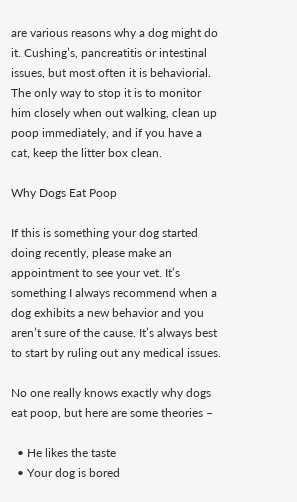are various reasons why a dog might do it. Cushing’s, pancreatitis or intestinal issues, but most often it is behaviorial. The only way to stop it is to monitor him closely when out walking, clean up poop immediately, and if you have a cat, keep the litter box clean.

Why Dogs Eat Poop

If this is something your dog started doing recently, please make an appointment to see your vet. It’s something I always recommend when a dog exhibits a new behavior and you aren’t sure of the cause. It’s always best to start by ruling out any medical issues.

No one really knows exactly why dogs eat poop, but here are some theories –

  • He likes the taste
  • Your dog is bored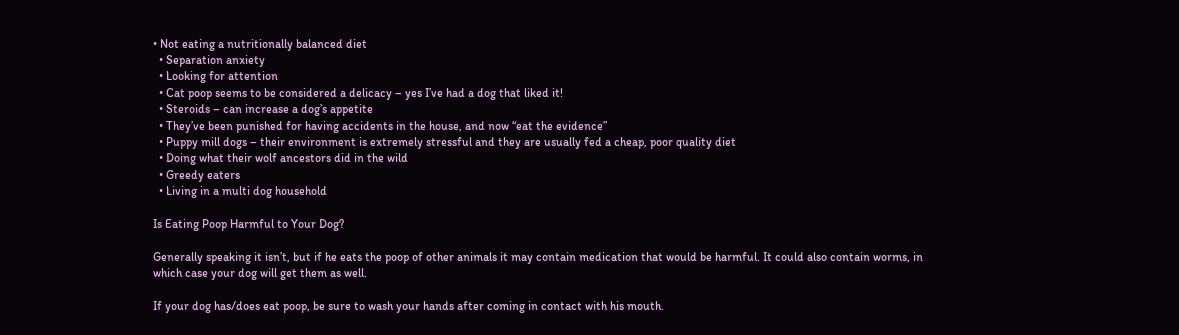• Not eating a nutritionally balanced diet
  • Separation anxiety
  • Looking for attention
  • Cat poop seems to be considered a delicacy – yes I’ve had a dog that liked it!
  • Steroids – can increase a dog’s appetite
  • They’ve been punished for having accidents in the house, and now “eat the evidence”
  • Puppy mill dogs – their environment is extremely stressful and they are usually fed a cheap, poor quality diet
  • Doing what their wolf ancestors did in the wild
  • Greedy eaters
  • Living in a multi dog household

Is Eating Poop Harmful to Your Dog?

Generally speaking it isn’t, but if he eats the poop of other animals it may contain medication that would be harmful. It could also contain worms, in which case your dog will get them as well.

If your dog has/does eat poop, be sure to wash your hands after coming in contact with his mouth.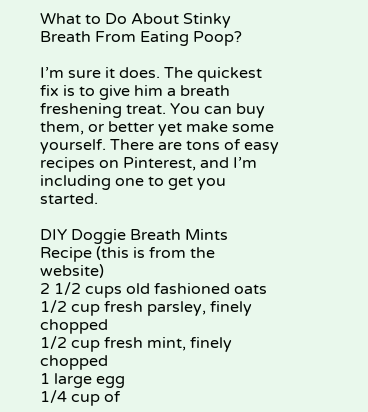What to Do About Stinky Breath From Eating Poop?

I’m sure it does. The quickest fix is to give him a breath freshening treat. You can buy them, or better yet make some yourself. There are tons of easy recipes on Pinterest, and I’m including one to get you started.

DIY Doggie Breath Mints Recipe (this is from the website)
2 1/2 cups old fashioned oats
1/2 cup fresh parsley, finely chopped
1/2 cup fresh mint, finely chopped
1 large egg
1/4 cup of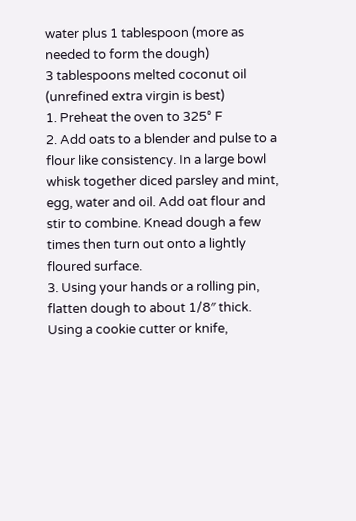water plus 1 tablespoon (more as needed to form the dough)
3 tablespoons melted coconut oil (unrefined extra virgin is best)
1. Preheat the oven to 325° F
2. Add oats to a blender and pulse to a flour like consistency. In a large bowl whisk together diced parsley and mint, egg, water and oil. Add oat flour and stir to combine. Knead dough a few times then turn out onto a lightly floured surface.
3. Using your hands or a rolling pin, flatten dough to about 1/8″ thick. Using a cookie cutter or knife,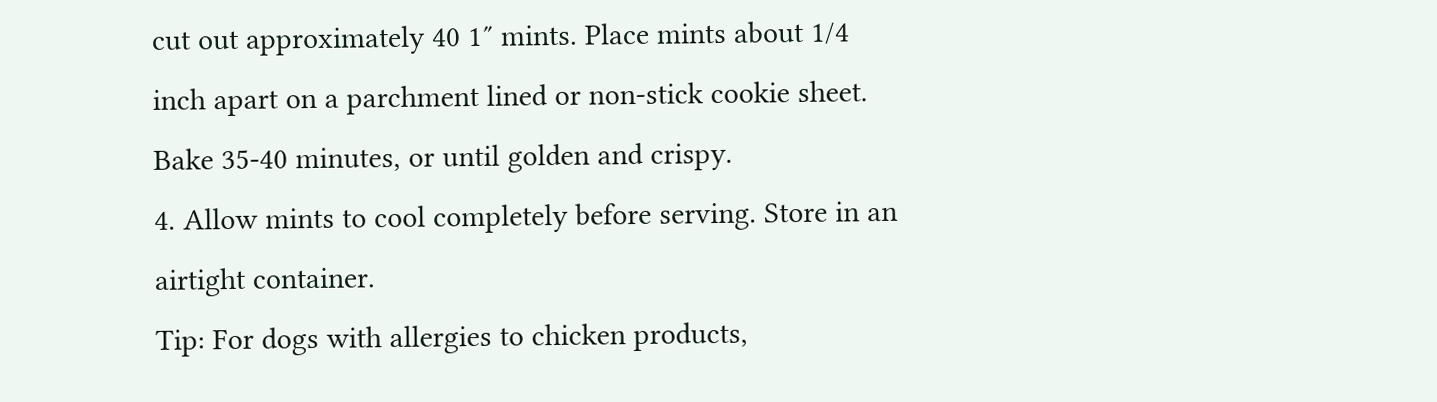cut out approximately 40 1″ mints. Place mints about 1/4 inch apart on a parchment lined or non-stick cookie sheet. Bake 35-40 minutes, or until golden and crispy.
4. Allow mints to cool completely before serving. Store in an airtight container.
Tip: For dogs with allergies to chicken products,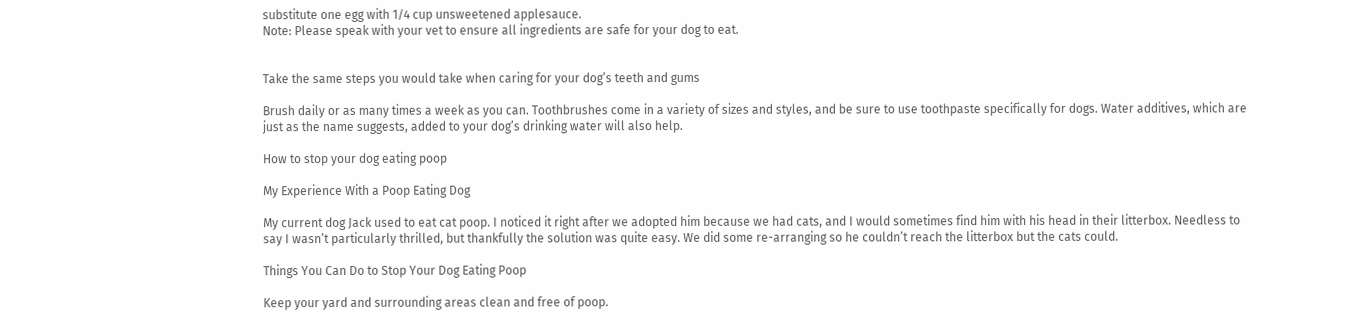substitute one egg with 1/4 cup unsweetened applesauce.
Note: Please speak with your vet to ensure all ingredients are safe for your dog to eat.


Take the same steps you would take when caring for your dog’s teeth and gums

Brush daily or as many times a week as you can. Toothbrushes come in a variety of sizes and styles, and be sure to use toothpaste specifically for dogs. Water additives, which are just as the name suggests, added to your dog’s drinking water will also help.

How to stop your dog eating poop

My Experience With a Poop Eating Dog

My current dog Jack used to eat cat poop. I noticed it right after we adopted him because we had cats, and I would sometimes find him with his head in their litterbox. Needless to say I wasn’t particularly thrilled, but thankfully the solution was quite easy. We did some re-arranging so he couldn’t reach the litterbox but the cats could.

Things You Can Do to Stop Your Dog Eating Poop

Keep your yard and surrounding areas clean and free of poop.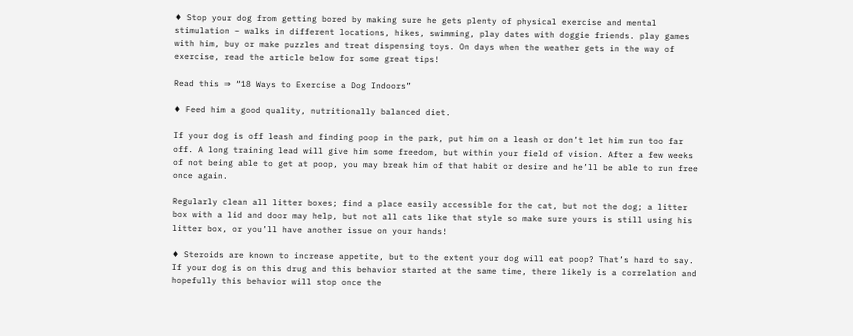♦ Stop your dog from getting bored by making sure he gets plenty of physical exercise and mental stimulation – walks in different locations, hikes, swimming, play dates with doggie friends. play games with him, buy or make puzzles and treat dispensing toys. On days when the weather gets in the way of exercise, read the article below for some great tips!

Read this ⇒ “18 Ways to Exercise a Dog Indoors”

♦ Feed him a good quality, nutritionally balanced diet.

If your dog is off leash and finding poop in the park, put him on a leash or don’t let him run too far off. A long training lead will give him some freedom, but within your field of vision. After a few weeks of not being able to get at poop, you may break him of that habit or desire and he’ll be able to run free once again.

Regularly clean all litter boxes; find a place easily accessible for the cat, but not the dog; a litter box with a lid and door may help, but not all cats like that style so make sure yours is still using his litter box, or you’ll have another issue on your hands!

♦ Steroids are known to increase appetite, but to the extent your dog will eat poop? That’s hard to say. If your dog is on this drug and this behavior started at the same time, there likely is a correlation and hopefully this behavior will stop once the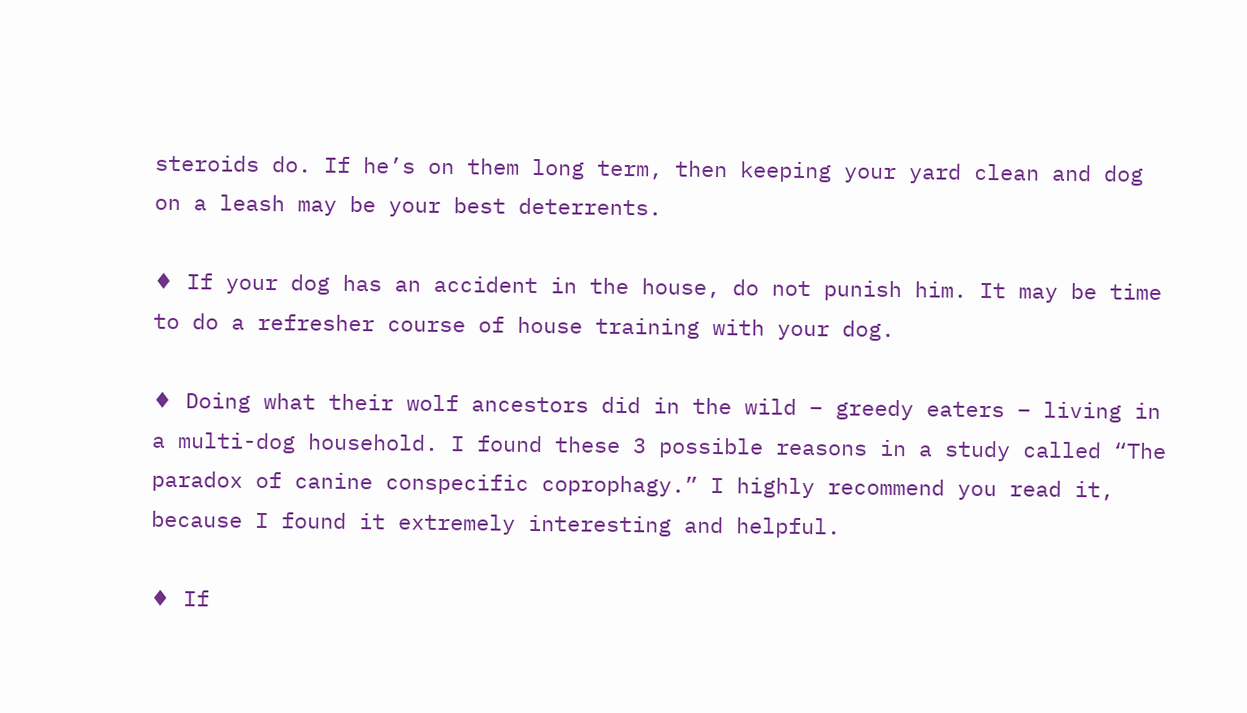steroids do. If he’s on them long term, then keeping your yard clean and dog on a leash may be your best deterrents.

♦ If your dog has an accident in the house, do not punish him. It may be time to do a refresher course of house training with your dog.

♦ Doing what their wolf ancestors did in the wild – greedy eaters – living in a multi-dog household. I found these 3 possible reasons in a study called “The paradox of canine conspecific coprophagy.” I highly recommend you read it, because I found it extremely interesting and helpful.

♦ If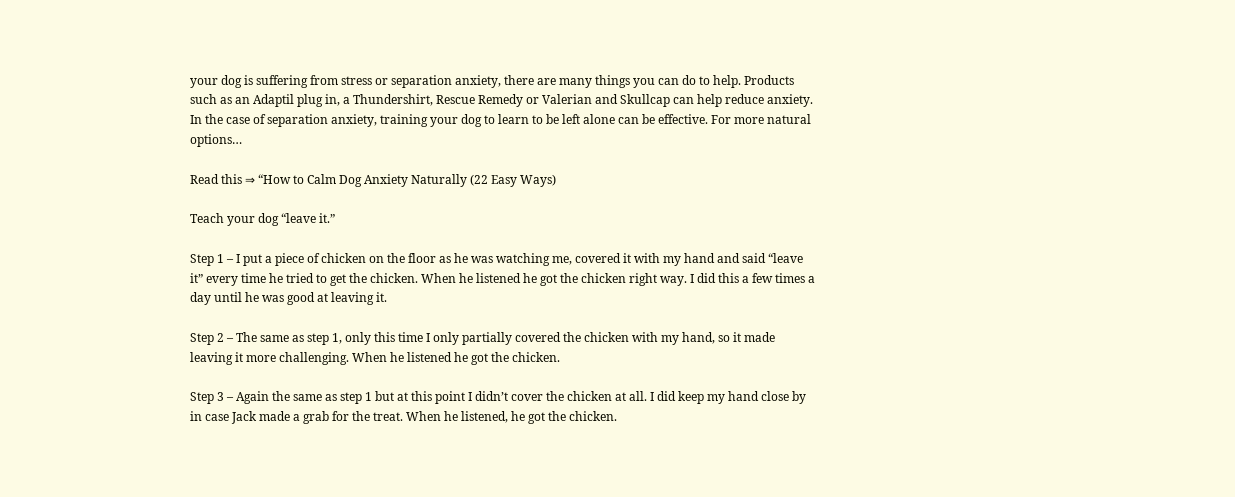your dog is suffering from stress or separation anxiety, there are many things you can do to help. Products such as an Adaptil plug in, a Thundershirt, Rescue Remedy or Valerian and Skullcap can help reduce anxiety. In the case of separation anxiety, training your dog to learn to be left alone can be effective. For more natural options…

Read this ⇒ “How to Calm Dog Anxiety Naturally (22 Easy Ways)

Teach your dog “leave it.”

Step 1 – I put a piece of chicken on the floor as he was watching me, covered it with my hand and said “leave it” every time he tried to get the chicken. When he listened he got the chicken right way. I did this a few times a day until he was good at leaving it.

Step 2 – The same as step 1, only this time I only partially covered the chicken with my hand, so it made leaving it more challenging. When he listened he got the chicken.

Step 3 – Again the same as step 1 but at this point I didn’t cover the chicken at all. I did keep my hand close by in case Jack made a grab for the treat. When he listened, he got the chicken.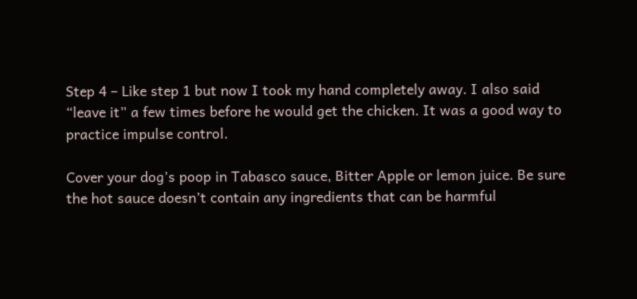Step 4 – Like step 1 but now I took my hand completely away. I also said “leave it” a few times before he would get the chicken. It was a good way to practice impulse control.

Cover your dog’s poop in Tabasco sauce, Bitter Apple or lemon juice. Be sure the hot sauce doesn’t contain any ingredients that can be harmful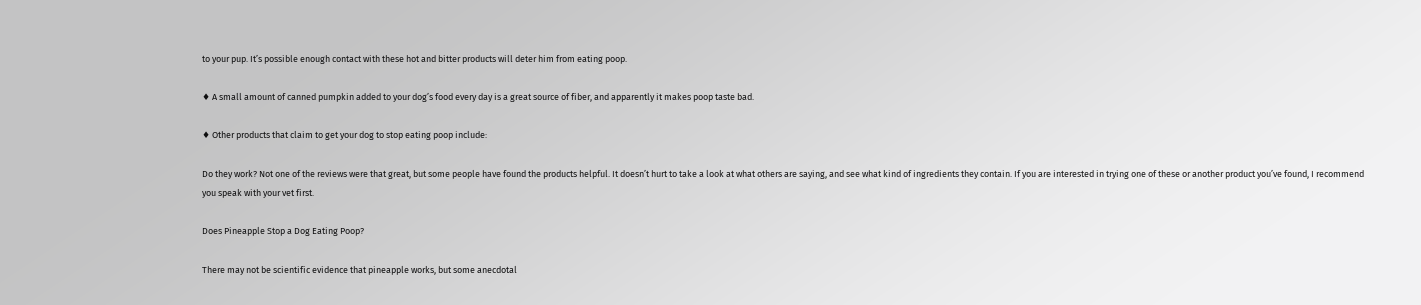to your pup. It’s possible enough contact with these hot and bitter products will deter him from eating poop.

♦ A small amount of canned pumpkin added to your dog’s food every day is a great source of fiber, and apparently it makes poop taste bad.

♦ Other products that claim to get your dog to stop eating poop include:

Do they work? Not one of the reviews were that great, but some people have found the products helpful. It doesn’t hurt to take a look at what others are saying, and see what kind of ingredients they contain. If you are interested in trying one of these or another product you’ve found, I recommend you speak with your vet first.

Does Pineapple Stop a Dog Eating Poop?

There may not be scientific evidence that pineapple works, but some anecdotal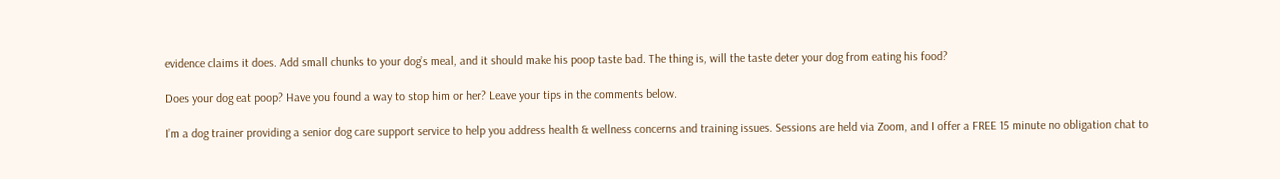evidence claims it does. Add small chunks to your dog’s meal, and it should make his poop taste bad. The thing is, will the taste deter your dog from eating his food?

Does your dog eat poop? Have you found a way to stop him or her? Leave your tips in the comments below.

I’m a dog trainer providing a senior dog care support service to help you address health & wellness concerns and training issues. Sessions are held via Zoom, and I offer a FREE 15 minute no obligation chat to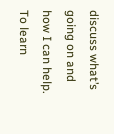discuss what’s going on and how I can help. To learn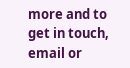more and to get in touch, email or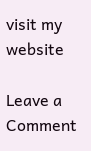visit my website

Leave a Comment